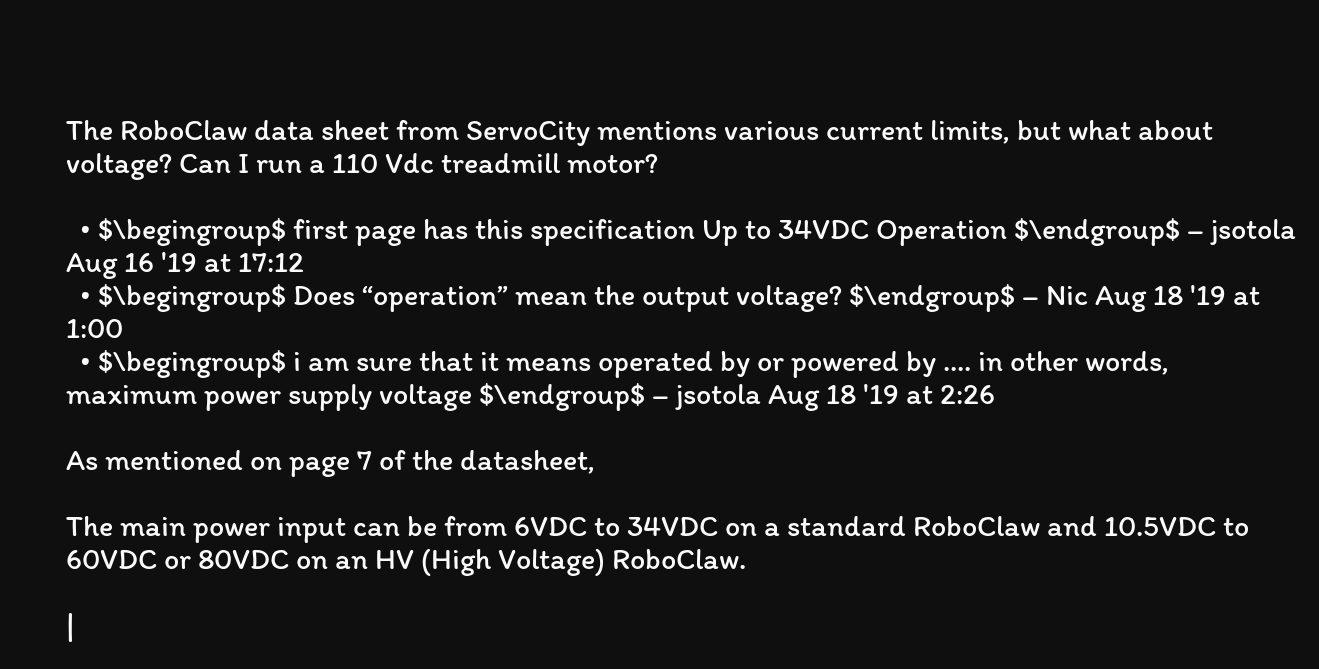The RoboClaw data sheet from ServoCity mentions various current limits, but what about voltage? Can I run a 110 Vdc treadmill motor?

  • $\begingroup$ first page has this specification Up to 34VDC Operation $\endgroup$ – jsotola Aug 16 '19 at 17:12
  • $\begingroup$ Does “operation” mean the output voltage? $\endgroup$ – Nic Aug 18 '19 at 1:00
  • $\begingroup$ i am sure that it means operated by or powered by .... in other words, maximum power supply voltage $\endgroup$ – jsotola Aug 18 '19 at 2:26

As mentioned on page 7 of the datasheet,

The main power input can be from 6VDC to 34VDC on a standard RoboClaw and 10.5VDC to 60VDC or 80VDC on an HV (High Voltage) RoboClaw.

|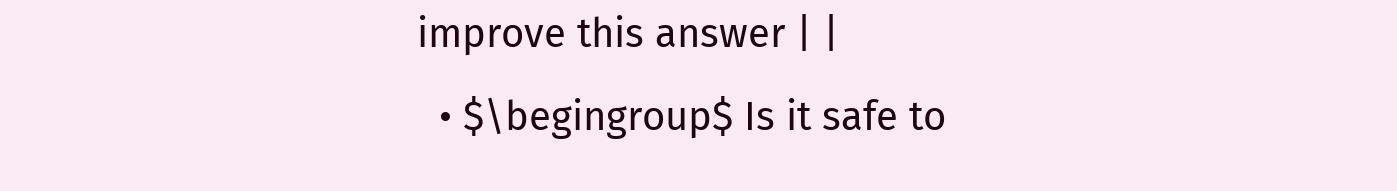improve this answer | |
  • $\begingroup$ Is it safe to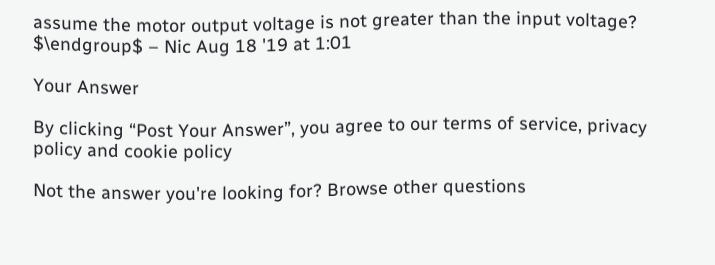assume the motor output voltage is not greater than the input voltage? $\endgroup$ – Nic Aug 18 '19 at 1:01

Your Answer

By clicking “Post Your Answer”, you agree to our terms of service, privacy policy and cookie policy

Not the answer you're looking for? Browse other questions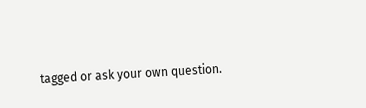tagged or ask your own question.